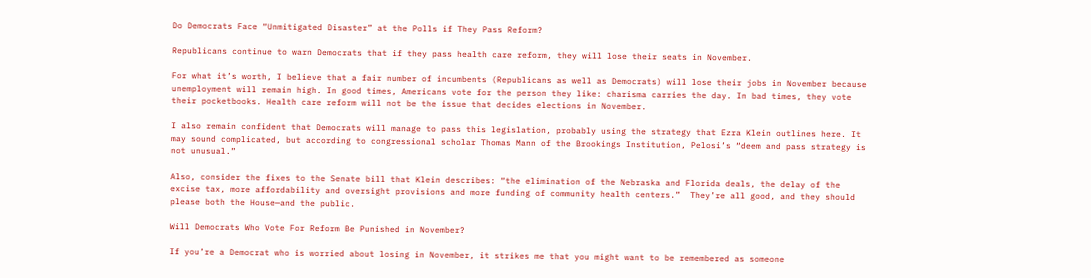Do Democrats Face “Unmitigated Disaster” at the Polls if They Pass Reform?

Republicans continue to warn Democrats that if they pass health care reform, they will lose their seats in November.

For what it’s worth, I believe that a fair number of incumbents (Republicans as well as Democrats) will lose their jobs in November because unemployment will remain high. In good times, Americans vote for the person they like: charisma carries the day. In bad times, they vote their pocketbooks. Health care reform will not be the issue that decides elections in November.

I also remain confident that Democrats will manage to pass this legislation, probably using the strategy that Ezra Klein outlines here. It may sound complicated, but according to congressional scholar Thomas Mann of the Brookings Institution, Pelosi’s “deem and pass strategy is not unusual.”

Also, consider the fixes to the Senate bill that Klein describes: “the elimination of the Nebraska and Florida deals, the delay of the excise tax, more affordability and oversight provisions and more funding of community health centers.”  They’re all good, and they should please both the House—and the public.

Will Democrats Who Vote For Reform Be Punished in November?

If you’re a Democrat who is worried about losing in November, it strikes me that you might want to be remembered as someone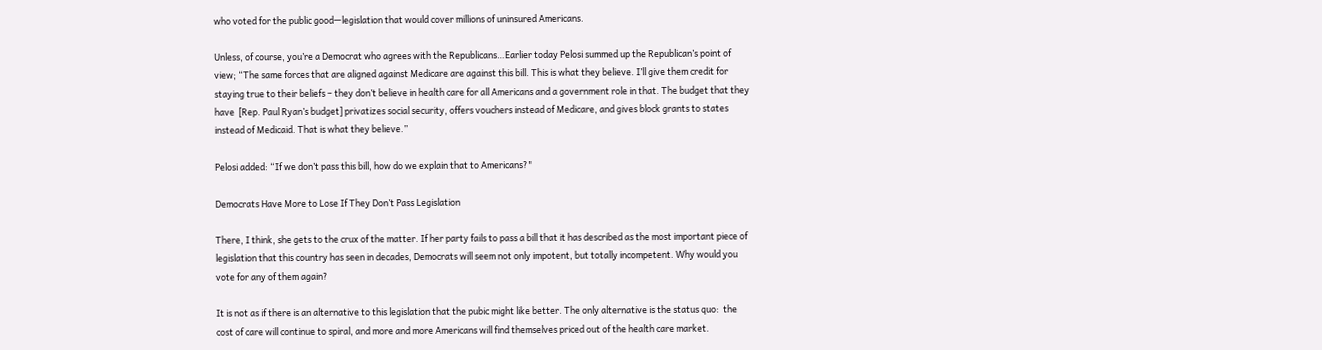who voted for the public good—legislation that would cover millions of uninsured Americans.

Unless, of course, you’re a Democrat who agrees with the Republicans…Earlier today Pelosi summed up the Republican’s point of view; “The same forces that are aligned against Medicare are against this bill. This is what they believe. I’ll give them credit for staying true to their beliefs – they don’t believe in health care for all Americans and a government role in that. The budget that they have  [Rep. Paul Ryan’s budget] privatizes social security, offers vouchers instead of Medicare, and gives block grants to states instead of Medicaid. That is what they believe.”

Pelosi added: “If we don’t pass this bill, how do we explain that to Americans?"

Democrats Have More to Lose If They Don’t Pass Legislation

There, I think, she gets to the crux of the matter. If her party fails to pass a bill that it has described as the most important piece of legislation that this country has seen in decades, Democrats will seem not only impotent, but totally incompetent. Why would you vote for any of them again?

It is not as if there is an alternative to this legislation that the pubic might like better. The only alternative is the status quo:  the cost of care will continue to spiral, and more and more Americans will find themselves priced out of the health care market.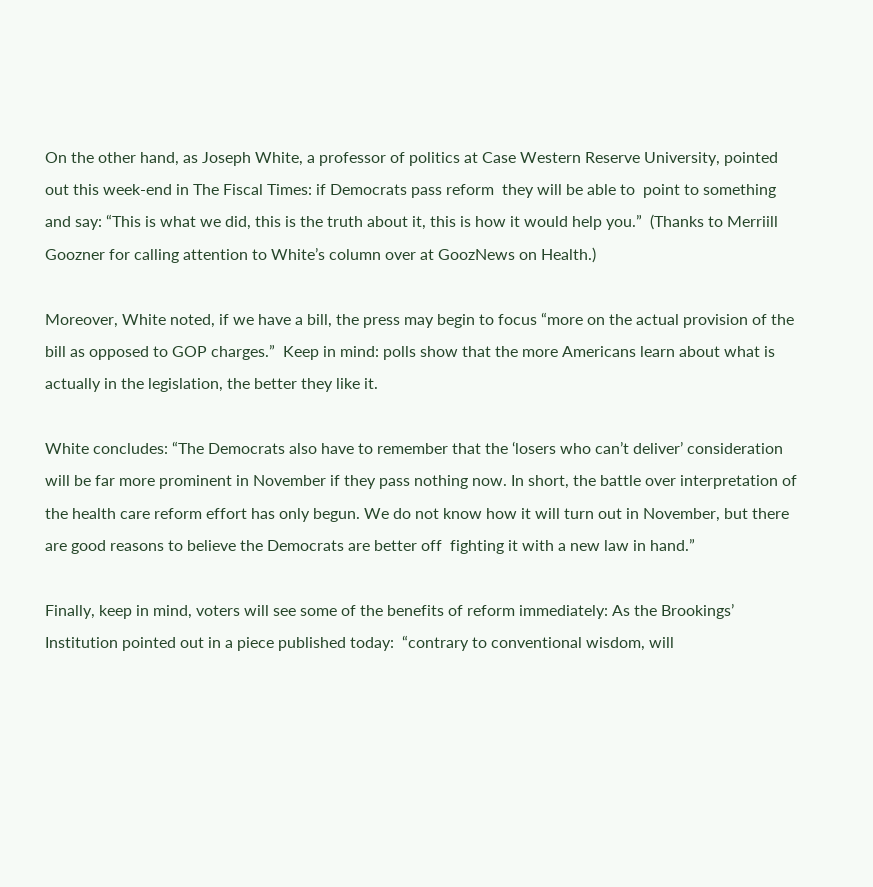On the other hand, as Joseph White, a professor of politics at Case Western Reserve University, pointed out this week-end in The Fiscal Times: if Democrats pass reform  they will be able to  point to something and say: “This is what we did, this is the truth about it, this is how it would help you.”  (Thanks to Merriill Goozner for calling attention to White’s column over at GoozNews on Health.)

Moreover, White noted, if we have a bill, the press may begin to focus “more on the actual provision of the bill as opposed to GOP charges.”  Keep in mind: polls show that the more Americans learn about what is actually in the legislation, the better they like it.

White concludes: “The Democrats also have to remember that the ‘losers who can’t deliver’ consideration will be far more prominent in November if they pass nothing now. In short, the battle over interpretation of the health care reform effort has only begun. We do not know how it will turn out in November, but there are good reasons to believe the Democrats are better off  fighting it with a new law in hand.”

Finally, keep in mind, voters will see some of the benefits of reform immediately: As the Brookings’ Institution pointed out in a piece published today:  “contrary to conventional wisdom, will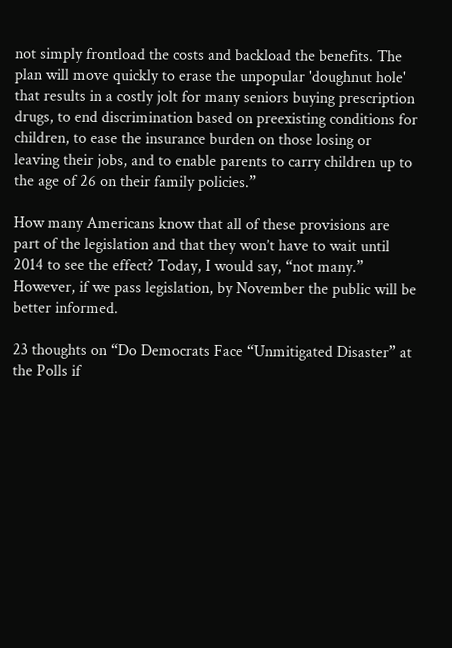not simply frontload the costs and backload the benefits. The plan will move quickly to erase the unpopular 'doughnut hole' that results in a costly jolt for many seniors buying prescription drugs, to end discrimination based on preexisting conditions for children, to ease the insurance burden on those losing or leaving their jobs, and to enable parents to carry children up to the age of 26 on their family policies.”

How many Americans know that all of these provisions are part of the legislation and that they won’t have to wait until 2014 to see the effect? Today, I would say, “not many.”  However, if we pass legislation, by November the public will be better informed.

23 thoughts on “Do Democrats Face “Unmitigated Disaster” at the Polls if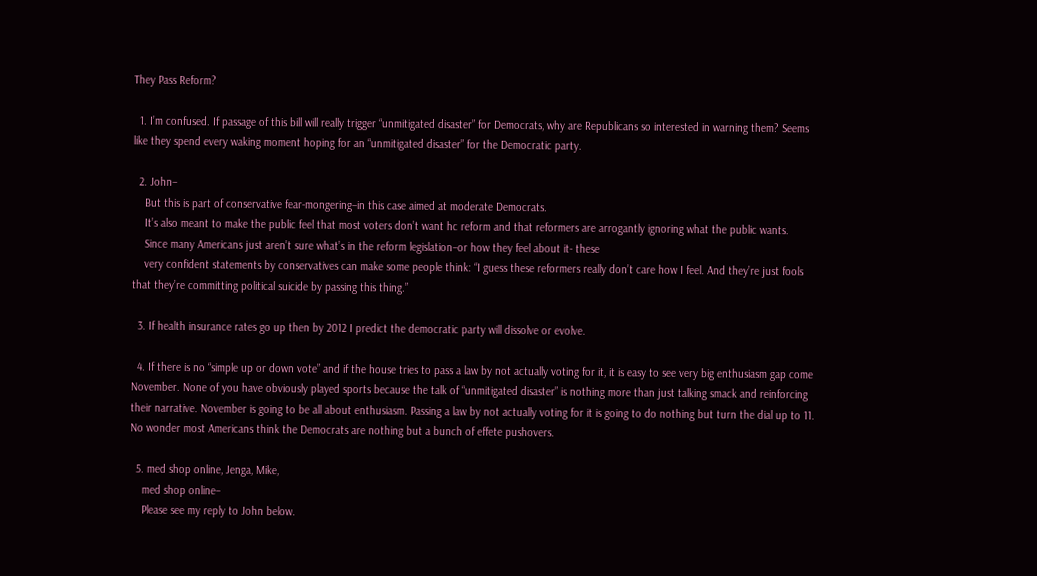They Pass Reform?

  1. I’m confused. If passage of this bill will really trigger “unmitigated disaster” for Democrats, why are Republicans so interested in warning them? Seems like they spend every waking moment hoping for an “unmitigated disaster” for the Democratic party.

  2. John–
    But this is part of conservative fear-mongering–in this case aimed at moderate Democrats.
    It’s also meant to make the public feel that most voters don’t want hc reform and that reformers are arrogantly ignoring what the public wants.
    Since many Americans just aren’t sure what’s in the reform legislation–or how they feel about it- these
    very confident statements by conservatives can make some people think: “I guess these reformers really don’t care how I feel. And they’re just fools that they’re committing political suicide by passing this thing.”

  3. If health insurance rates go up then by 2012 I predict the democratic party will dissolve or evolve.

  4. If there is no “simple up or down vote” and if the house tries to pass a law by not actually voting for it, it is easy to see very big enthusiasm gap come November. None of you have obviously played sports because the talk of “unmitigated disaster” is nothing more than just talking smack and reinforcing their narrative. November is going to be all about enthusiasm. Passing a law by not actually voting for it is going to do nothing but turn the dial up to 11. No wonder most Americans think the Democrats are nothing but a bunch of effete pushovers.

  5. med shop online, Jenga, Mike,
    med shop online–
    Please see my reply to John below.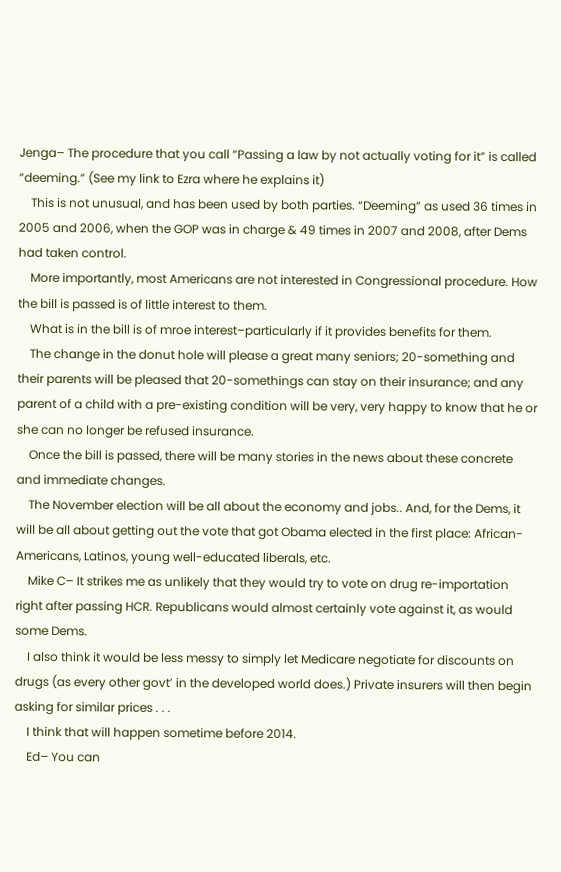Jenga– The procedure that you call “Passing a law by not actually voting for it” is called “deeming.” (See my link to Ezra where he explains it)
    This is not unusual, and has been used by both parties. “Deeming” as used 36 times in 2005 and 2006, when the GOP was in charge & 49 times in 2007 and 2008, after Dems had taken control.
    More importantly, most Americans are not interested in Congressional procedure. How the bill is passed is of little interest to them.
    What is in the bill is of mroe interest–particularly if it provides benefits for them.
    The change in the donut hole will please a great many seniors; 20-something and their parents will be pleased that 20-somethings can stay on their insurance; and any parent of a child with a pre-existing condition will be very, very happy to know that he or she can no longer be refused insurance.
    Once the bill is passed, there will be many stories in the news about these concrete and immediate changes.
    The November election will be all about the economy and jobs.. And, for the Dems, it will be all about getting out the vote that got Obama elected in the first place: African-Americans, Latinos, young well-educated liberals, etc.
    Mike C– It strikes me as unlikely that they would try to vote on drug re-importation right after passing HCR. Republicans would almost certainly vote against it, as would some Dems.
    I also think it would be less messy to simply let Medicare negotiate for discounts on drugs (as every other govt’ in the developed world does.) Private insurers will then begin asking for similar prices . . .
    I think that will happen sometime before 2014.
    Ed– You can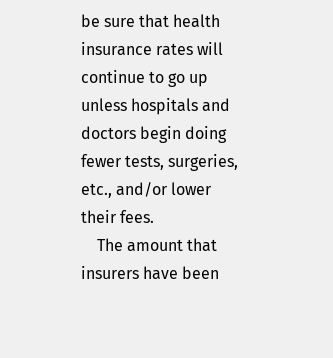be sure that health insurance rates will continue to go up unless hospitals and doctors begin doing fewer tests, surgeries, etc., and/or lower their fees.
    The amount that insurers have been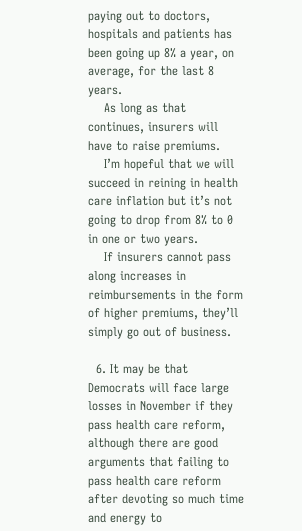paying out to doctors, hospitals and patients has been going up 8% a year, on average, for the last 8 years.
    As long as that continues, insurers will have to raise premiums.
    I’m hopeful that we will succeed in reining in health care inflation but it’s not going to drop from 8% to 0 in one or two years.
    If insurers cannot pass along increases in reimbursements in the form of higher premiums, they’ll simply go out of business.

  6. It may be that Democrats will face large losses in November if they pass health care reform, although there are good arguments that failing to pass health care reform after devoting so much time and energy to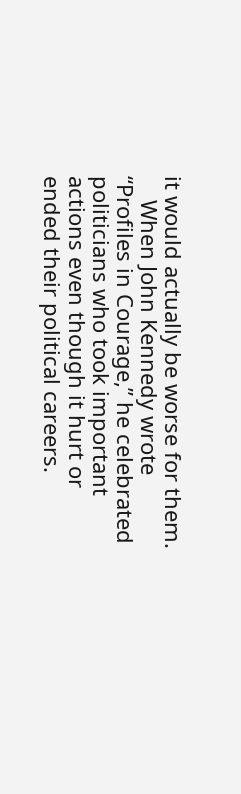it would actually be worse for them.
    When John Kennedy wrote “Profiles in Courage,” he celebrated politicians who took important actions even though it hurt or ended their political careers.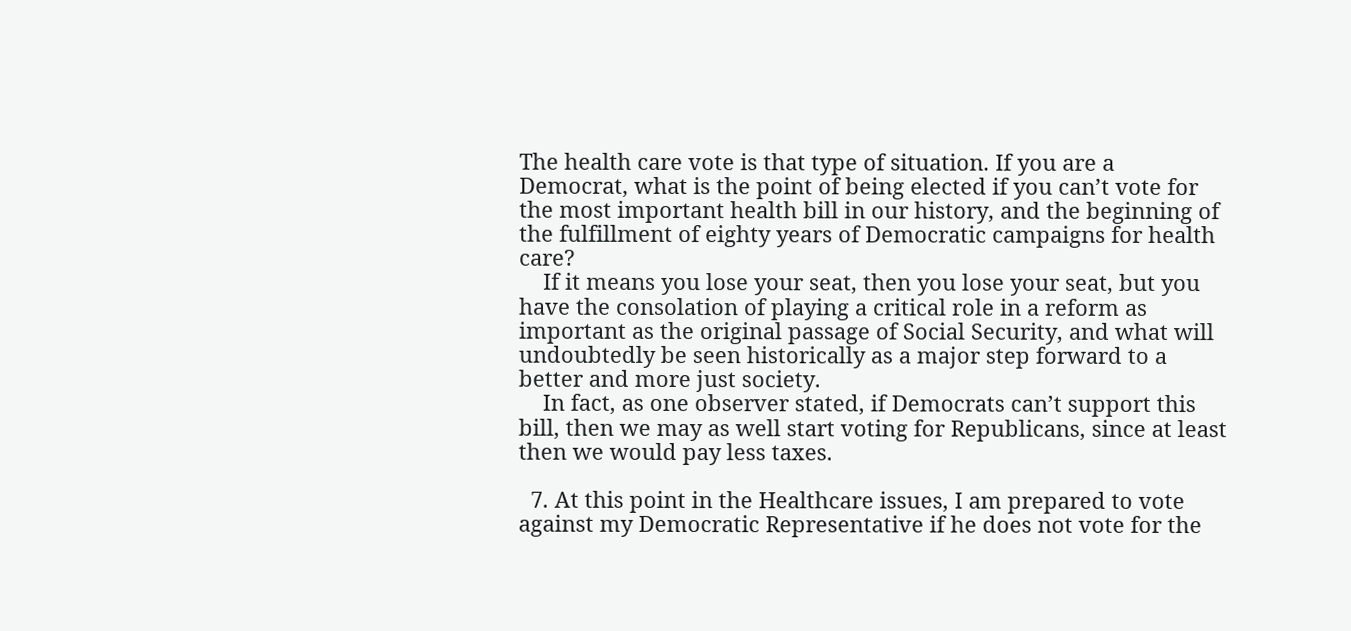The health care vote is that type of situation. If you are a Democrat, what is the point of being elected if you can’t vote for the most important health bill in our history, and the beginning of the fulfillment of eighty years of Democratic campaigns for health care?
    If it means you lose your seat, then you lose your seat, but you have the consolation of playing a critical role in a reform as important as the original passage of Social Security, and what will undoubtedly be seen historically as a major step forward to a better and more just society.
    In fact, as one observer stated, if Democrats can’t support this bill, then we may as well start voting for Republicans, since at least then we would pay less taxes.

  7. At this point in the Healthcare issues, I am prepared to vote against my Democratic Representative if he does not vote for the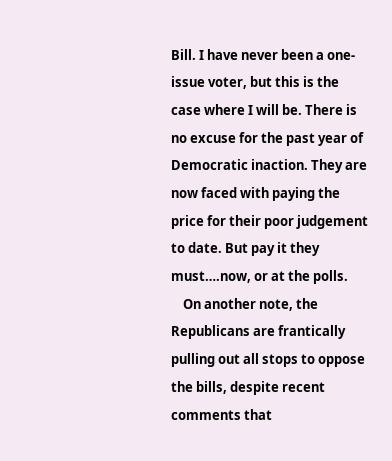Bill. I have never been a one-issue voter, but this is the case where I will be. There is no excuse for the past year of Democratic inaction. They are now faced with paying the price for their poor judgement to date. But pay it they must….now, or at the polls.
    On another note, the Republicans are frantically pulling out all stops to oppose the bills, despite recent comments that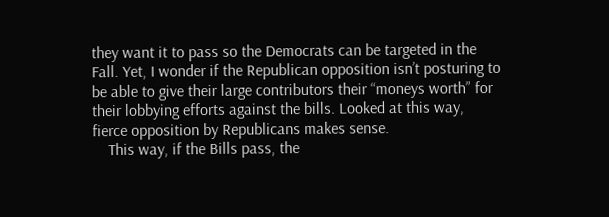they want it to pass so the Democrats can be targeted in the Fall. Yet, I wonder if the Republican opposition isn’t posturing to be able to give their large contributors their “moneys worth” for their lobbying efforts against the bills. Looked at this way, fierce opposition by Republicans makes sense.
    This way, if the Bills pass, the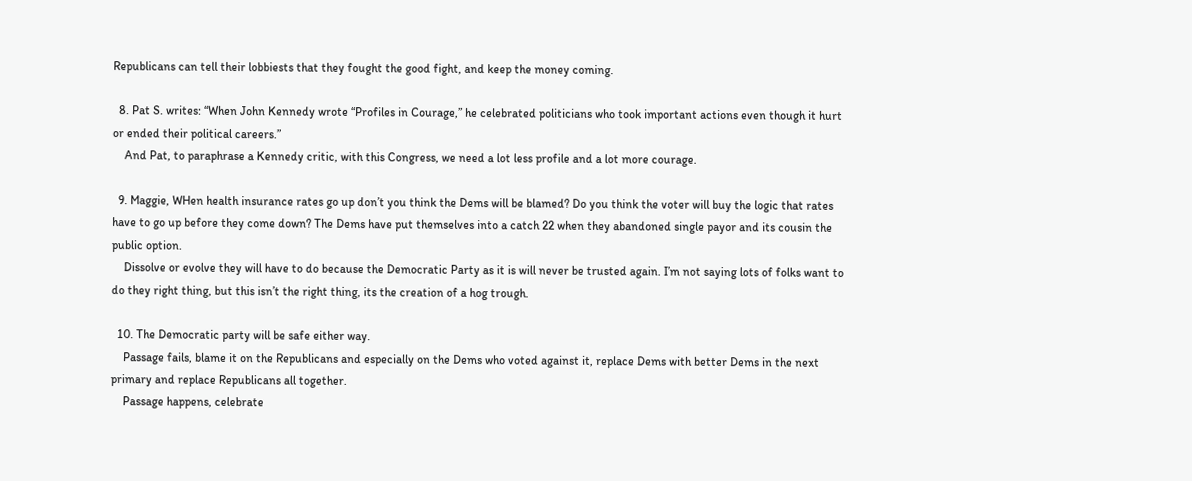Republicans can tell their lobbiests that they fought the good fight, and keep the money coming.

  8. Pat S. writes: “When John Kennedy wrote “Profiles in Courage,” he celebrated politicians who took important actions even though it hurt or ended their political careers.”
    And Pat, to paraphrase a Kennedy critic, with this Congress, we need a lot less profile and a lot more courage.

  9. Maggie, WHen health insurance rates go up don’t you think the Dems will be blamed? Do you think the voter will buy the logic that rates have to go up before they come down? The Dems have put themselves into a catch 22 when they abandoned single payor and its cousin the public option.
    Dissolve or evolve they will have to do because the Democratic Party as it is will never be trusted again. I’m not saying lots of folks want to do they right thing, but this isn’t the right thing, its the creation of a hog trough.

  10. The Democratic party will be safe either way.
    Passage fails, blame it on the Republicans and especially on the Dems who voted against it, replace Dems with better Dems in the next primary and replace Republicans all together.
    Passage happens, celebrate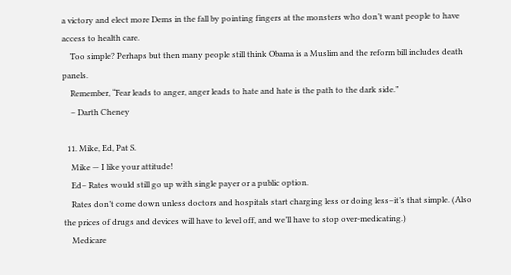a victory and elect more Dems in the fall by pointing fingers at the monsters who don’t want people to have access to health care.
    Too simple? Perhaps but then many people still think Obama is a Muslim and the reform bill includes death panels.
    Remember, “Fear leads to anger, anger leads to hate and hate is the path to the dark side.”
    – Darth Cheney

  11. Mike, Ed, Pat S.
    Mike — I like your attitude!
    Ed– Rates would still go up with single payer or a public option.
    Rates don’t come down unless doctors and hospitals start charging less or doing less–it’s that simple. (Also the prices of drugs and devices will have to level off, and we’ll have to stop over-medicating.)
    Medicare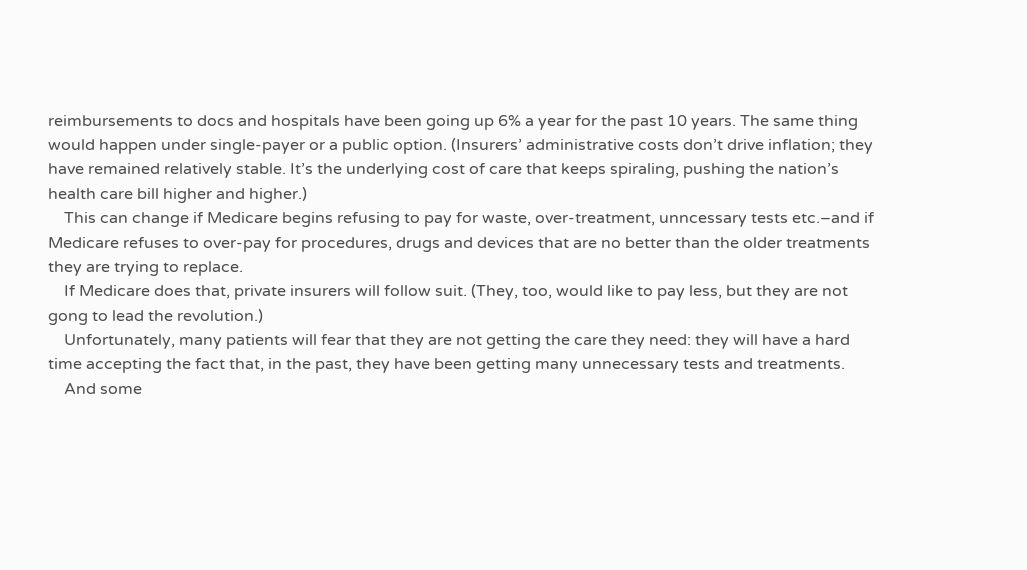reimbursements to docs and hospitals have been going up 6% a year for the past 10 years. The same thing would happen under single-payer or a public option. (Insurers’ administrative costs don’t drive inflation; they have remained relatively stable. It’s the underlying cost of care that keeps spiraling, pushing the nation’s health care bill higher and higher.)
    This can change if Medicare begins refusing to pay for waste, over-treatment, unncessary tests etc.–and if Medicare refuses to over-pay for procedures, drugs and devices that are no better than the older treatments they are trying to replace.
    If Medicare does that, private insurers will follow suit. (They, too, would like to pay less, but they are not gong to lead the revolution.)
    Unfortunately, many patients will fear that they are not getting the care they need: they will have a hard time accepting the fact that, in the past, they have been getting many unnecessary tests and treatments.
    And some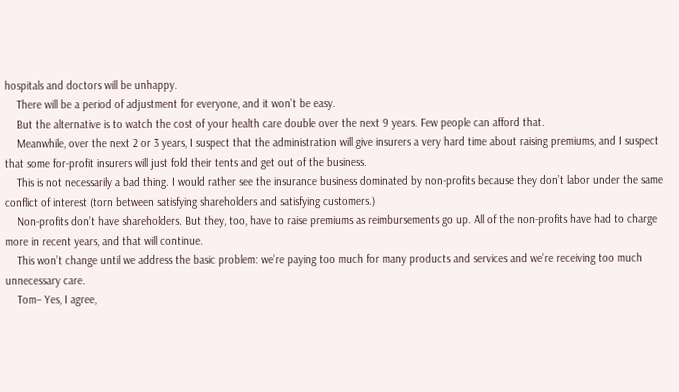hospitals and doctors will be unhappy.
    There will be a period of adjustment for everyone, and it won’t be easy.
    But the alternative is to watch the cost of your health care double over the next 9 years. Few people can afford that.
    Meanwhile, over the next 2 or 3 years, I suspect that the administration will give insurers a very hard time about raising premiums, and I suspect that some for-profit insurers will just fold their tents and get out of the business.
    This is not necessarily a bad thing. I would rather see the insurance business dominated by non-profits because they don’t labor under the same conflict of interest (torn between satisfying shareholders and satisfying customers.)
    Non-profits don’t have shareholders. But they, too, have to raise premiums as reimbursements go up. All of the non-profits have had to charge more in recent years, and that will continue.
    This won’t change until we address the basic problem: we’re paying too much for many products and services and we’re receiving too much unnecessary care.
    Tom– Yes, I agree,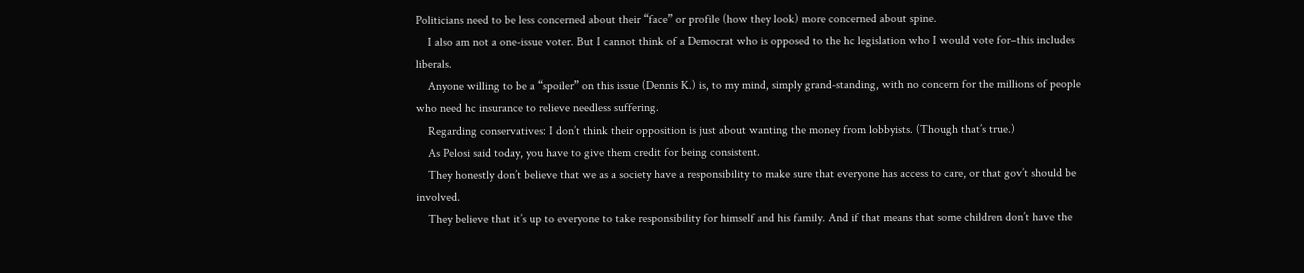Politicians need to be less concerned about their “face” or profile (how they look) more concerned about spine.
    I also am not a one-issue voter. But I cannot think of a Democrat who is opposed to the hc legislation who I would vote for–this includes liberals.
    Anyone willing to be a “spoiler” on this issue (Dennis K.) is, to my mind, simply grand-standing, with no concern for the millions of people who need hc insurance to relieve needless suffering.
    Regarding conservatives: I don’t think their opposition is just about wanting the money from lobbyists. (Though that’s true.)
    As Pelosi said today, you have to give them credit for being consistent.
    They honestly don’t believe that we as a society have a responsibility to make sure that everyone has access to care, or that gov’t should be involved.
    They believe that it’s up to everyone to take responsibility for himself and his family. And if that means that some children don’t have the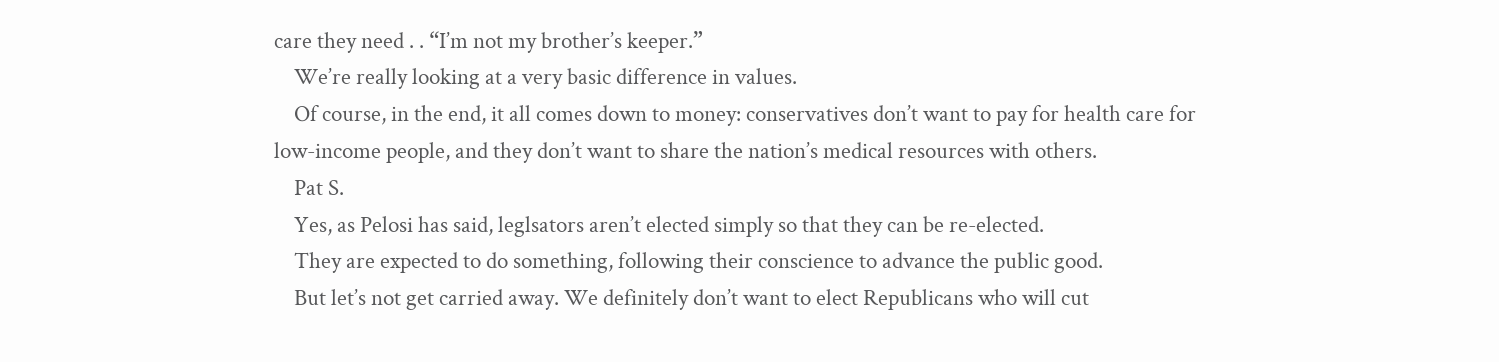care they need . . “I’m not my brother’s keeper.”
    We’re really looking at a very basic difference in values.
    Of course, in the end, it all comes down to money: conservatives don’t want to pay for health care for low-income people, and they don’t want to share the nation’s medical resources with others.
    Pat S.
    Yes, as Pelosi has said, leglsators aren’t elected simply so that they can be re-elected.
    They are expected to do something, following their conscience to advance the public good.
    But let’s not get carried away. We definitely don’t want to elect Republicans who will cut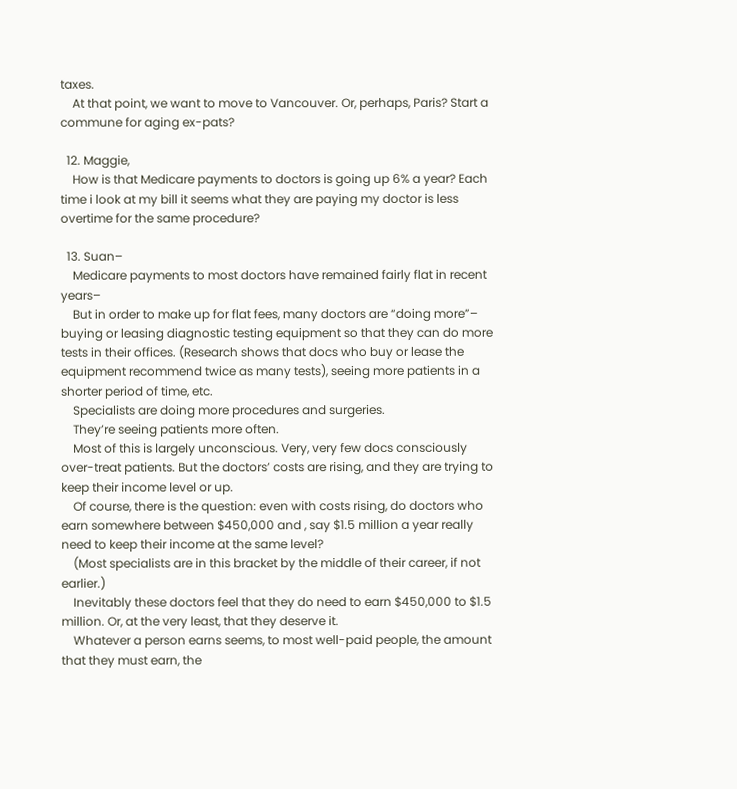taxes.
    At that point, we want to move to Vancouver. Or, perhaps, Paris? Start a commune for aging ex-pats?

  12. Maggie,
    How is that Medicare payments to doctors is going up 6% a year? Each time i look at my bill it seems what they are paying my doctor is less overtime for the same procedure?

  13. Suan–
    Medicare payments to most doctors have remained fairly flat in recent years–
    But in order to make up for flat fees, many doctors are “doing more”– buying or leasing diagnostic testing equipment so that they can do more tests in their offices. (Research shows that docs who buy or lease the equipment recommend twice as many tests), seeing more patients in a shorter period of time, etc.
    Specialists are doing more procedures and surgeries.
    They’re seeing patients more often.
    Most of this is largely unconscious. Very, very few docs consciously over-treat patients. But the doctors’ costs are rising, and they are trying to keep their income level or up.
    Of course, there is the question: even with costs rising, do doctors who earn somewhere between $450,000 and , say $1.5 million a year really need to keep their income at the same level?
    (Most specialists are in this bracket by the middle of their career, if not earlier.)
    Inevitably these doctors feel that they do need to earn $450,000 to $1.5 million. Or, at the very least, that they deserve it.
    Whatever a person earns seems, to most well-paid people, the amount that they must earn, the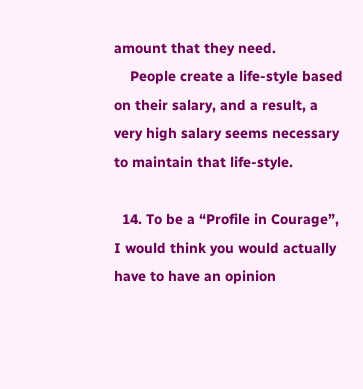amount that they need.
    People create a life-style based on their salary, and a result, a very high salary seems necessary to maintain that life-style.

  14. To be a “Profile in Courage”, I would think you would actually have to have an opinion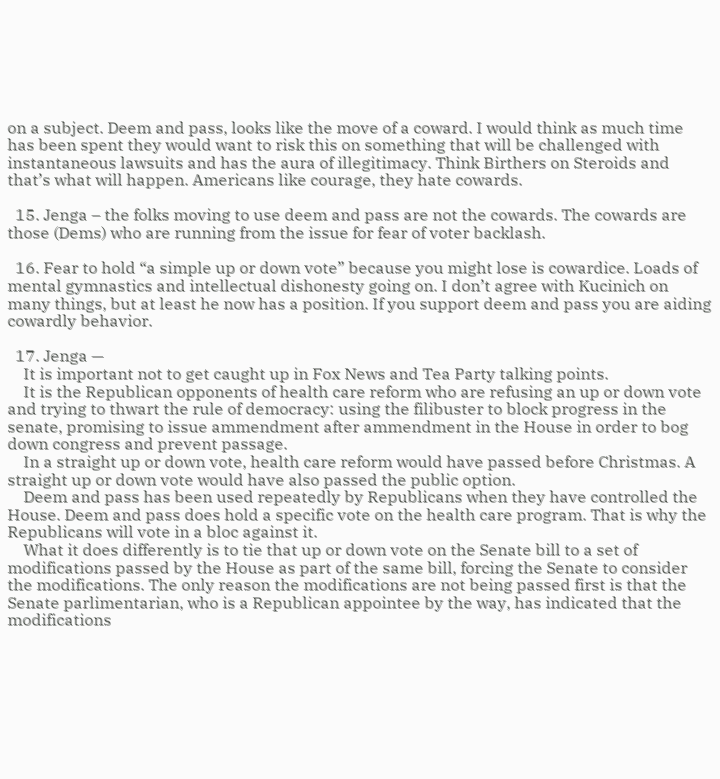on a subject. Deem and pass, looks like the move of a coward. I would think as much time has been spent they would want to risk this on something that will be challenged with instantaneous lawsuits and has the aura of illegitimacy. Think Birthers on Steroids and that’s what will happen. Americans like courage, they hate cowards.

  15. Jenga – the folks moving to use deem and pass are not the cowards. The cowards are those (Dems) who are running from the issue for fear of voter backlash.

  16. Fear to hold “a simple up or down vote” because you might lose is cowardice. Loads of mental gymnastics and intellectual dishonesty going on. I don’t agree with Kucinich on many things, but at least he now has a position. If you support deem and pass you are aiding cowardly behavior.

  17. Jenga —
    It is important not to get caught up in Fox News and Tea Party talking points.
    It is the Republican opponents of health care reform who are refusing an up or down vote and trying to thwart the rule of democracy: using the filibuster to block progress in the senate, promising to issue ammendment after ammendment in the House in order to bog down congress and prevent passage.
    In a straight up or down vote, health care reform would have passed before Christmas. A straight up or down vote would have also passed the public option.
    Deem and pass has been used repeatedly by Republicans when they have controlled the House. Deem and pass does hold a specific vote on the health care program. That is why the Republicans will vote in a bloc against it.
    What it does differently is to tie that up or down vote on the Senate bill to a set of modifications passed by the House as part of the same bill, forcing the Senate to consider the modifications. The only reason the modifications are not being passed first is that the Senate parlimentarian, who is a Republican appointee by the way, has indicated that the modifications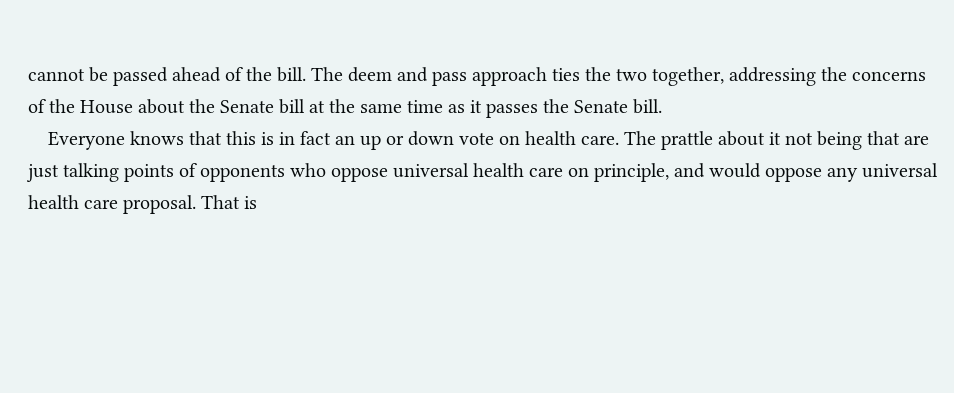cannot be passed ahead of the bill. The deem and pass approach ties the two together, addressing the concerns of the House about the Senate bill at the same time as it passes the Senate bill.
    Everyone knows that this is in fact an up or down vote on health care. The prattle about it not being that are just talking points of opponents who oppose universal health care on principle, and would oppose any universal health care proposal. That is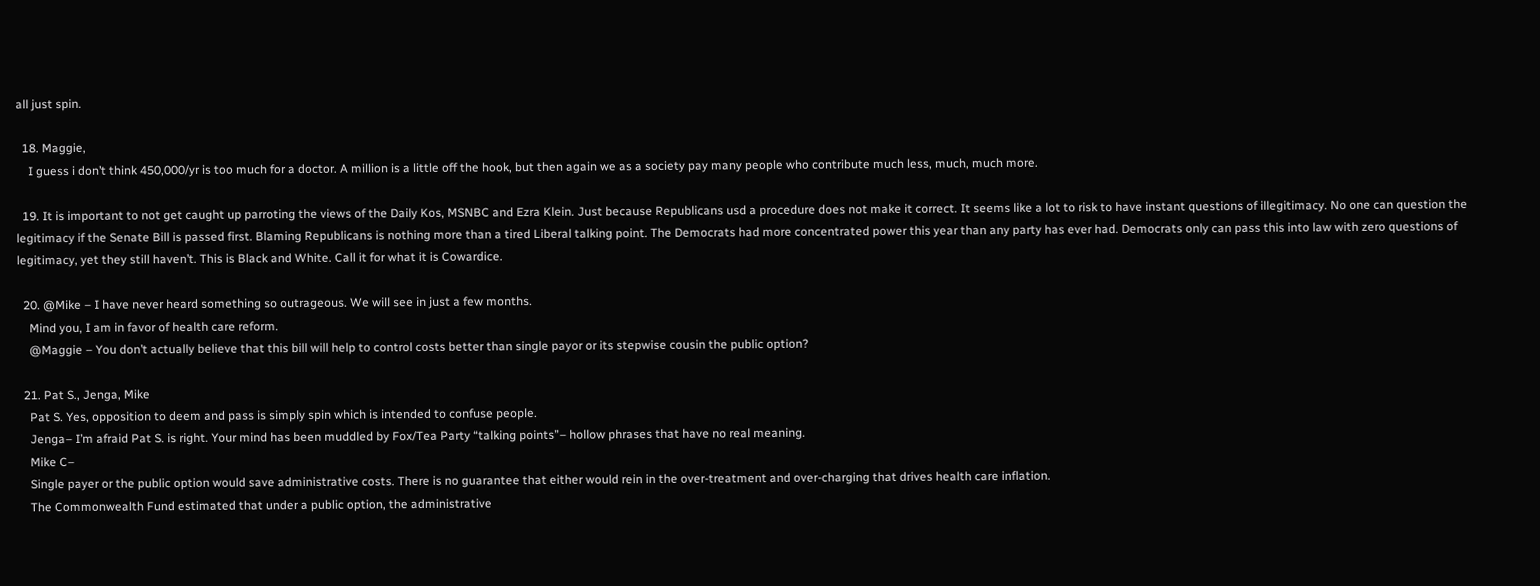all just spin.

  18. Maggie,
    I guess i don’t think 450,000/yr is too much for a doctor. A million is a little off the hook, but then again we as a society pay many people who contribute much less, much, much more.

  19. It is important to not get caught up parroting the views of the Daily Kos, MSNBC and Ezra Klein. Just because Republicans usd a procedure does not make it correct. It seems like a lot to risk to have instant questions of illegitimacy. No one can question the legitimacy if the Senate Bill is passed first. Blaming Republicans is nothing more than a tired Liberal talking point. The Democrats had more concentrated power this year than any party has ever had. Democrats only can pass this into law with zero questions of legitimacy, yet they still haven’t. This is Black and White. Call it for what it is Cowardice.

  20. @Mike – I have never heard something so outrageous. We will see in just a few months.
    Mind you, I am in favor of health care reform.
    @Maggie – You don’t actually believe that this bill will help to control costs better than single payor or its stepwise cousin the public option?

  21. Pat S., Jenga, Mike
    Pat S. Yes, opposition to deem and pass is simply spin which is intended to confuse people.
    Jenga– I’m afraid Pat S. is right. Your mind has been muddled by Fox/Tea Party “talking points”– hollow phrases that have no real meaning.
    Mike C–
    Single payer or the public option would save administrative costs. There is no guarantee that either would rein in the over-treatment and over-charging that drives health care inflation.
    The Commonwealth Fund estimated that under a public option, the administrative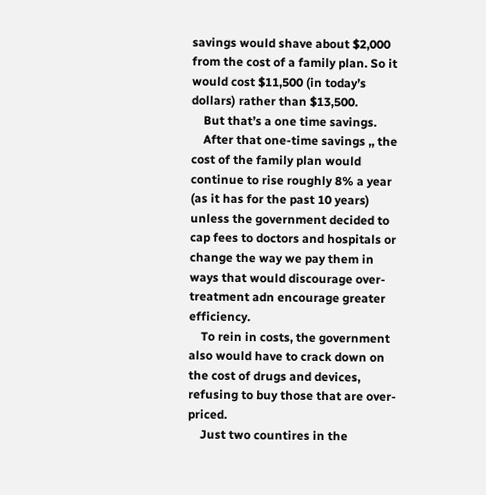savings would shave about $2,000 from the cost of a family plan. So it would cost $11,500 (in today’s dollars) rather than $13,500.
    But that’s a one time savings.
    After that one-time savings ,, the cost of the family plan would continue to rise roughly 8% a year (as it has for the past 10 years) unless the government decided to cap fees to doctors and hospitals or change the way we pay them in ways that would discourage over-treatment adn encourage greater efficiency.
    To rein in costs, the government also would have to crack down on the cost of drugs and devices, refusing to buy those that are over-priced.
    Just two countires in the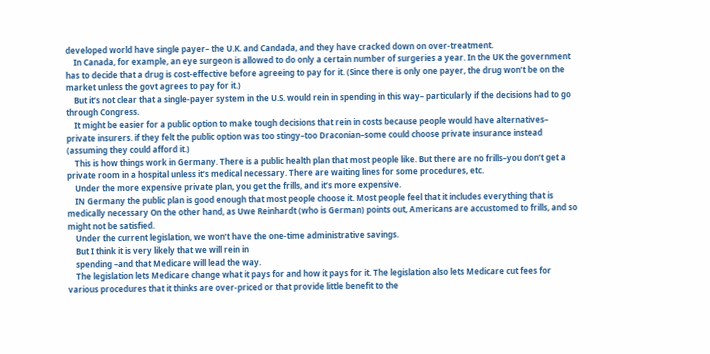developed world have single payer– the U.K. and Candada, and they have cracked down on over-treatment.
    In Canada, for example, an eye surgeon is allowed to do only a certain number of surgeries a year. In the UK the government has to decide that a drug is cost-effective before agreeing to pay for it. (Since there is only one payer, the drug won’t be on the market unless the govt agrees to pay for it.)
    But it’s not clear that a single-payer system in the U.S. would rein in spending in this way– particularly if the decisions had to go through Congress.
    It might be easier for a public option to make tough decisions that rein in costs because people would have alternatives– private insurers. if they felt the public option was too stingy–too Draconian–some could choose private insurance instead (assuming they could afford it.)
    This is how things work in Germany. There is a public health plan that most people like. But there are no frills–you don’t get a private room in a hospital unless it’s medical necessary. There are waiting lines for some procedures, etc.
    Under the more expensive private plan, you get the frills, and it’s more expensive.
    IN Germany the public plan is good enough that most people choose it. Most people feel that it includes everything that is medically necessary On the other hand, as Uwe Reinhardt (who is German) points out, Americans are accustomed to frills, and so might not be satisfied.
    Under the current legislation, we won’t have the one-time administrative savings.
    But I think it is very likely that we will rein in
    spending –and that Medicare will lead the way.
    The legislation lets Medicare change what it pays for and how it pays for it. The legislation also lets Medicare cut fees for various procedures that it thinks are over-priced or that provide little benefit to the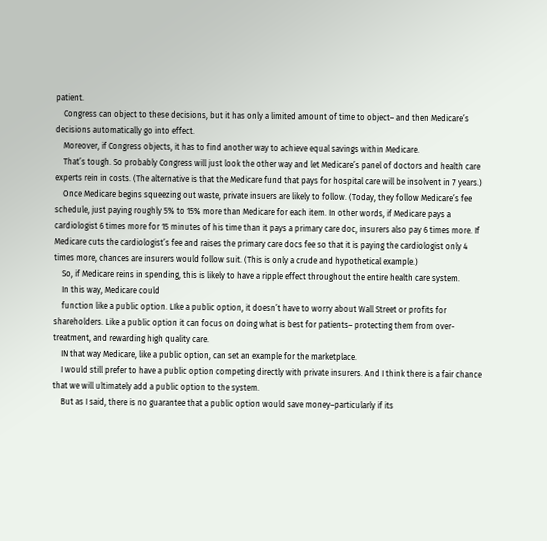patient.
    Congress can object to these decisions, but it has only a limited amount of time to object– and then Medicare’s decisions automatically go into effect.
    Moreover, if Congress objects, it has to find another way to achieve equal savings within Medicare.
    That’s tough. So probably Congress will just look the other way and let Medicare’s panel of doctors and health care experts rein in costs. (The alternative is that the Medicare fund that pays for hospital care will be insolvent in 7 years.)
    Once Medicare begins squeezing out waste, private insuers are likely to follow. (Today, they follow Medicare’s fee schedule, just paying roughly 5% to 15% more than Medicare for each item. In other words, if Medicare pays a cardiologist 6 times more for 15 minutes of his time than it pays a primary care doc, insurers also pay 6 times more. If Medicare cuts the cardiologist’s fee and raises the primary care docs fee so that it is paying the cardiologist only 4 times more, chances are insurers would follow suit. (This is only a crude and hypothetical example.)
    So, if Medicare reins in spending, this is likely to have a ripple effect throughout the entire health care system.
    In this way, Medicare could
    function like a public option. LIke a public option, it doesn’t have to worry about Wall Street or profits for shareholders. Like a public option it can focus on doing what is best for patients– protecting them from over-treatment, and rewarding high quality care.
    IN that way Medicare, like a public option, can set an example for the marketplace.
    I would still prefer to have a public option competing directly with private insurers. And I think there is a fair chance that we will ultimately add a public option to the system.
    But as I said, there is no guarantee that a public option would save money–particularly if its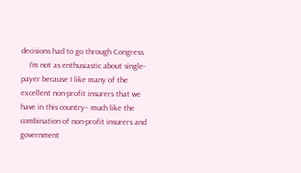decisions had to go through Congress.
    I’m not as enthusiastic about single-payer because I like many of the excellent non-profit insurers that we have in this country– much like the combination of non-profit insurers and government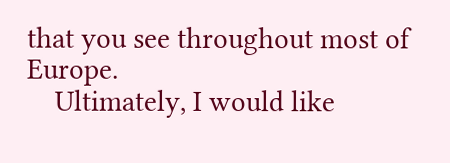that you see throughout most of Europe.
    Ultimately, I would like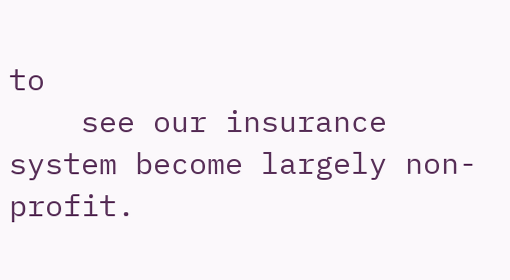to
    see our insurance system become largely non-profit.